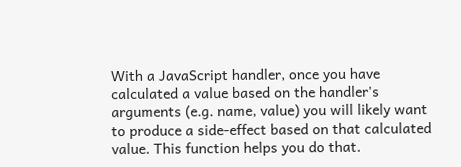With a JavaScript handler, once you have calculated a value based on the handler's arguments (e.g. name, value) you will likely want to produce a side-effect based on that calculated value. This function helps you do that.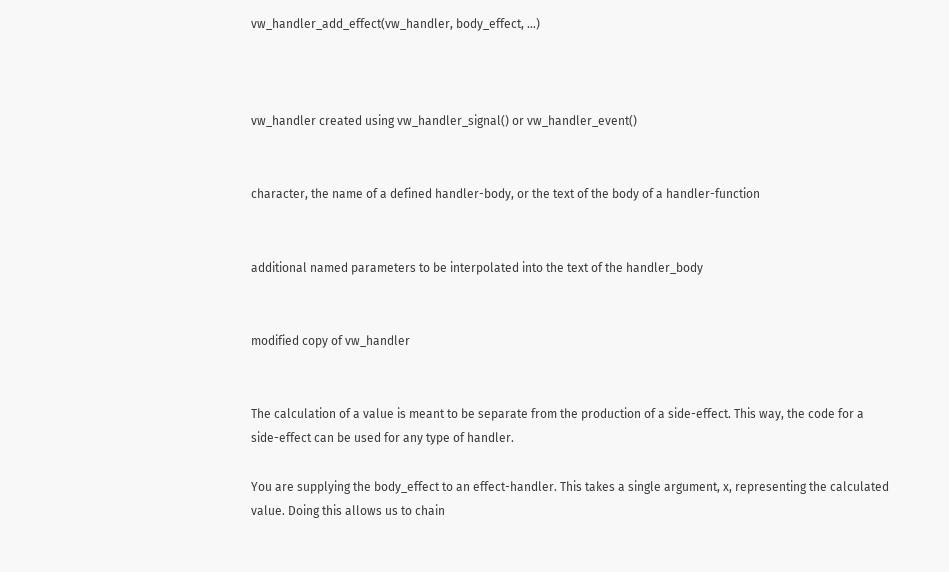vw_handler_add_effect(vw_handler, body_effect, ...)



vw_handler created using vw_handler_signal() or vw_handler_event()


character, the name of a defined handler-body, or the text of the body of a handler-function


additional named parameters to be interpolated into the text of the handler_body


modified copy of vw_handler


The calculation of a value is meant to be separate from the production of a side-effect. This way, the code for a side-effect can be used for any type of handler.

You are supplying the body_effect to an effect-handler. This takes a single argument, x, representing the calculated value. Doing this allows us to chain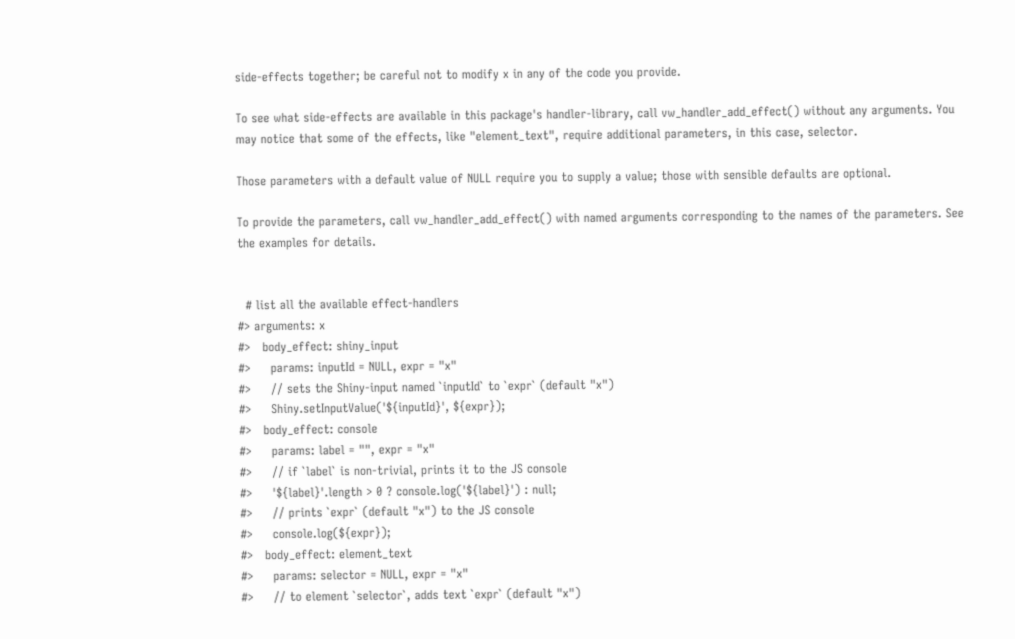side-effects together; be careful not to modify x in any of the code you provide.

To see what side-effects are available in this package's handler-library, call vw_handler_add_effect() without any arguments. You may notice that some of the effects, like "element_text", require additional parameters, in this case, selector.

Those parameters with a default value of NULL require you to supply a value; those with sensible defaults are optional.

To provide the parameters, call vw_handler_add_effect() with named arguments corresponding to the names of the parameters. See the examples for details.


  # list all the available effect-handlers
#> arguments: x
#>   body_effect: shiny_input
#>     params: inputId = NULL, expr = "x"
#>     // sets the Shiny-input named `inputId` to `expr` (default "x")
#>     Shiny.setInputValue('${inputId}', ${expr});
#>   body_effect: console
#>     params: label = "", expr = "x"
#>     // if `label` is non-trivial, prints it to the JS console
#>     '${label}'.length > 0 ? console.log('${label}') : null;
#>     // prints `expr` (default "x") to the JS console
#>     console.log(${expr});
#>   body_effect: element_text
#>     params: selector = NULL, expr = "x"
#>     // to element `selector`, adds text `expr` (default "x")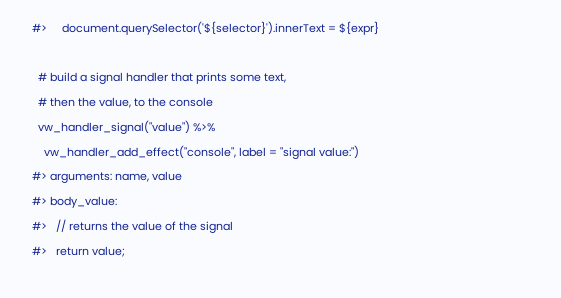#>     document.querySelector('${selector}').innerText = ${expr}

  # build a signal handler that prints some text,
  # then the value, to the console
  vw_handler_signal("value") %>%
    vw_handler_add_effect("console", label = "signal value:")
#> arguments: name, value
#> body_value:
#>   // returns the value of the signal
#>   return value;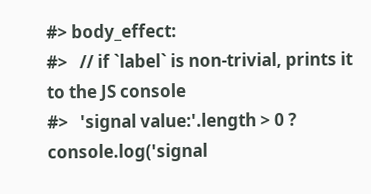#> body_effect:
#>   // if `label` is non-trivial, prints it to the JS console
#>   'signal value:'.length > 0 ? console.log('signal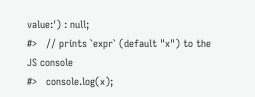value:') : null;
#>   // prints `expr` (default "x") to the JS console
#>   console.log(x);